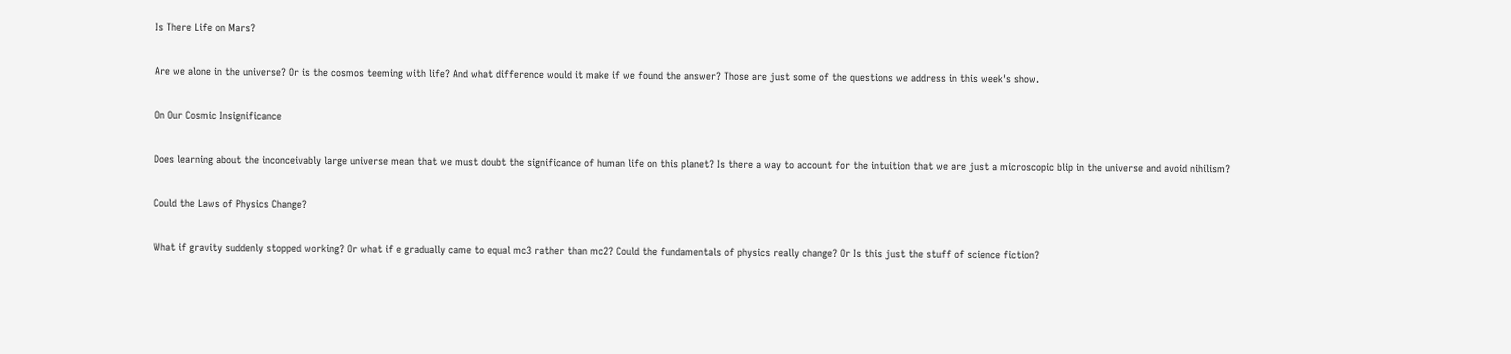Is There Life on Mars?

Are we alone in the universe? Or is the cosmos teeming with life? And what difference would it make if we found the answer? Those are just some of the questions we address in this week's show.

On Our Cosmic Insignificance

Does learning about the inconceivably large universe mean that we must doubt the significance of human life on this planet? Is there a way to account for the intuition that we are just a microscopic blip in the universe and avoid nihilism?

Could the Laws of Physics Change?

What if gravity suddenly stopped working? Or what if e gradually came to equal mc3 rather than mc2? Could the fundamentals of physics really change? Or Is this just the stuff of science fiction?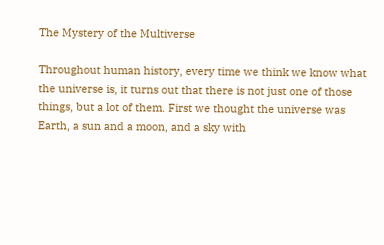The Mystery of the Multiverse

Throughout human history, every time we think we know what the universe is, it turns out that there is not just one of those things, but a lot of them. First we thought the universe was Earth, a sun and a moon, and a sky with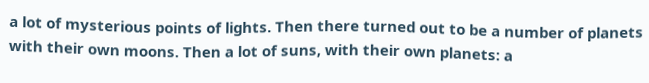a lot of mysterious points of lights. Then there turned out to be a number of planets with their own moons. Then a lot of suns, with their own planets: a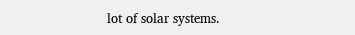lot of solar systems.